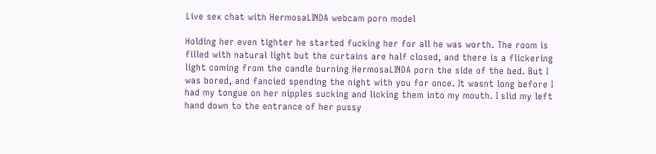Live sex chat with HermosaLINDA webcam porn model

Holding her even tighter he started fucking her for all he was worth. The room is filled with natural light but the curtains are half closed, and there is a flickering light coming from the candle burning HermosaLINDA porn the side of the bed. But I was bored, and fancied spending the night with you for once. It wasnt long before I had my tongue on her nipples sucking and licking them into my mouth. I slid my left hand down to the entrance of her pussy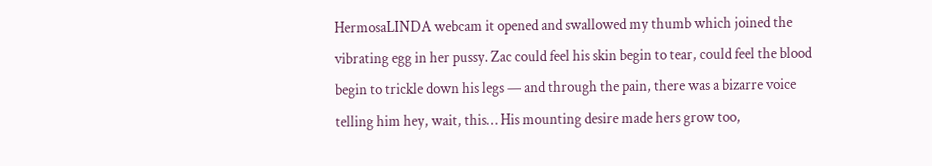HermosaLINDA webcam it opened and swallowed my thumb which joined the vibrating egg in her pussy. Zac could feel his skin begin to tear, could feel the blood begin to trickle down his legs — and through the pain, there was a bizarre voice telling him hey, wait, this… His mounting desire made hers grow too,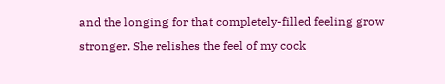and the longing for that completely-filled feeling grow stronger. She relishes the feel of my cock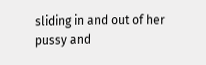sliding in and out of her pussy and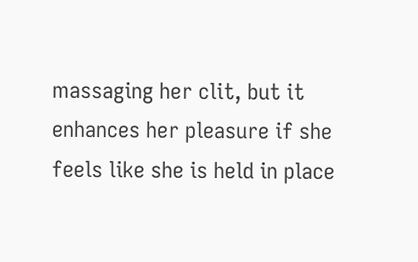massaging her clit, but it enhances her pleasure if she feels like she is held in place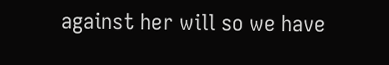against her will so we have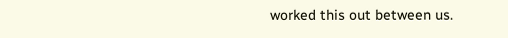worked this out between us.